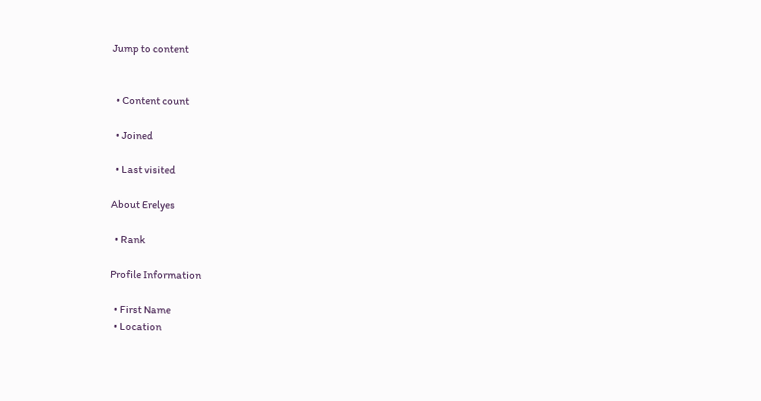Jump to content


  • Content count

  • Joined

  • Last visited

About Erelyes

  • Rank

Profile Information

  • First Name
  • Location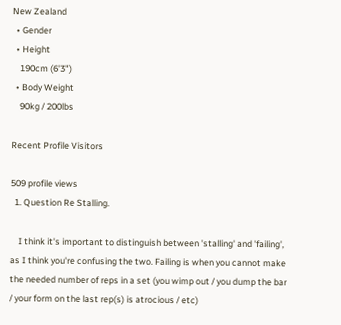New Zealand
  • Gender
  • Height
    190cm (6'3")
  • Body Weight
    90kg / 200lbs

Recent Profile Visitors

509 profile views
  1. Question Re Stalling.

    I think it's important to distinguish between 'stalling' and 'failing', as I think you're confusing the two. Failing is when you cannot make the needed number of reps in a set (you wimp out / you dump the bar / your form on the last rep(s) is atrocious / etc)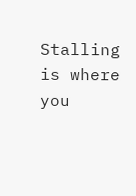Stalling is where you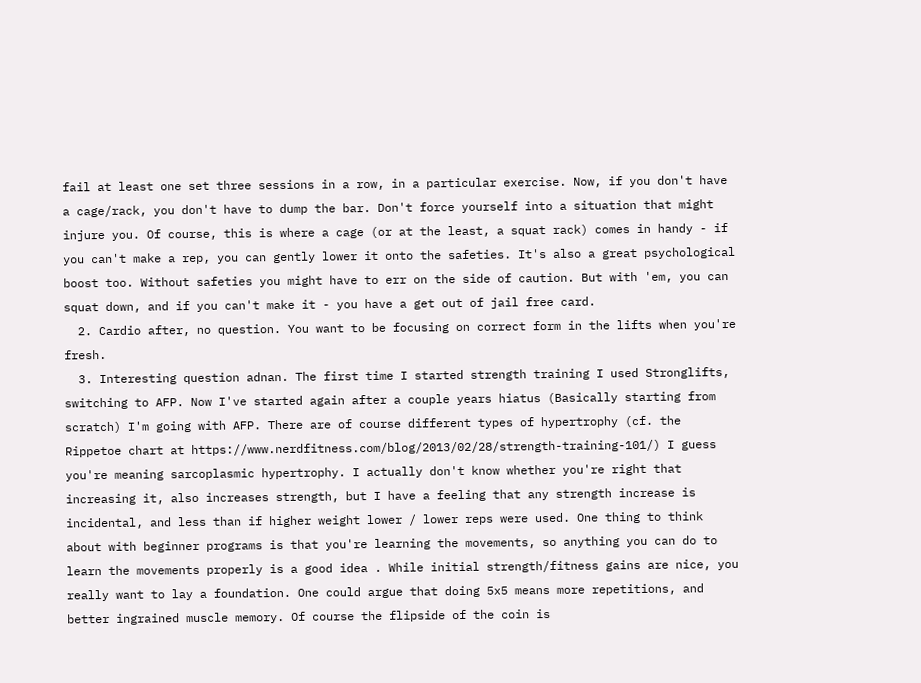fail at least one set three sessions in a row, in a particular exercise. Now, if you don't have a cage/rack, you don't have to dump the bar. Don't force yourself into a situation that might injure you. Of course, this is where a cage (or at the least, a squat rack) comes in handy - if you can't make a rep, you can gently lower it onto the safeties. It's also a great psychological boost too. Without safeties you might have to err on the side of caution. But with 'em, you can squat down, and if you can't make it - you have a get out of jail free card.
  2. Cardio after, no question. You want to be focusing on correct form in the lifts when you're fresh.
  3. Interesting question adnan. The first time I started strength training I used Stronglifts, switching to AFP. Now I've started again after a couple years hiatus (Basically starting from scratch) I'm going with AFP. There are of course different types of hypertrophy (cf. the Rippetoe chart at https://www.nerdfitness.com/blog/2013/02/28/strength-training-101/) I guess you're meaning sarcoplasmic hypertrophy. I actually don't know whether you're right that increasing it, also increases strength, but I have a feeling that any strength increase is incidental, and less than if higher weight lower / lower reps were used. One thing to think about with beginner programs is that you're learning the movements, so anything you can do to learn the movements properly is a good idea . While initial strength/fitness gains are nice, you really want to lay a foundation. One could argue that doing 5x5 means more repetitions, and better ingrained muscle memory. Of course the flipside of the coin is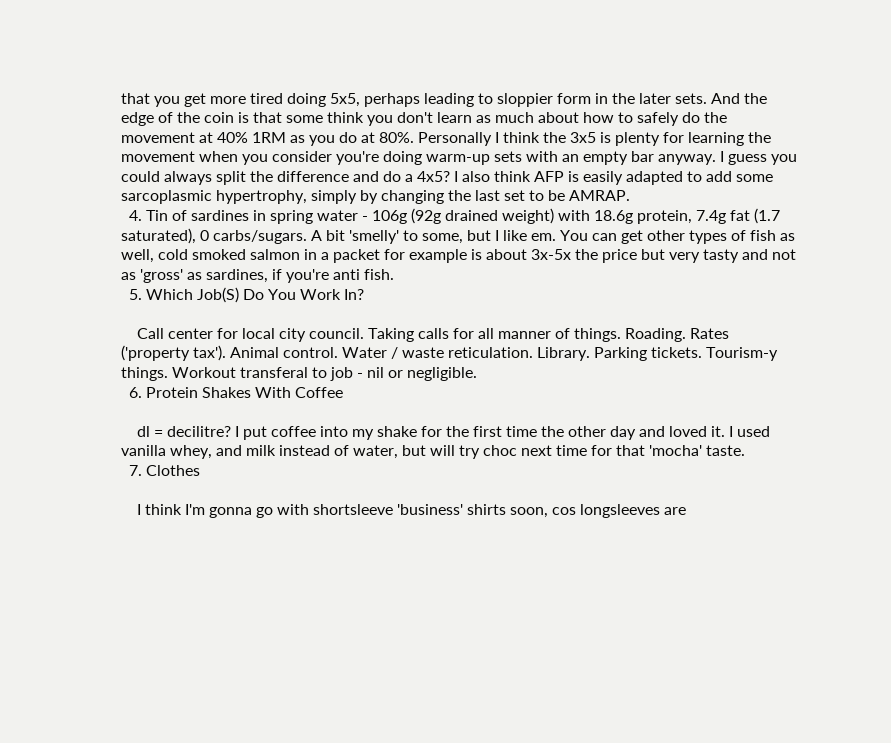that you get more tired doing 5x5, perhaps leading to sloppier form in the later sets. And the edge of the coin is that some think you don't learn as much about how to safely do the movement at 40% 1RM as you do at 80%. Personally I think the 3x5 is plenty for learning the movement when you consider you're doing warm-up sets with an empty bar anyway. I guess you could always split the difference and do a 4x5? I also think AFP is easily adapted to add some sarcoplasmic hypertrophy, simply by changing the last set to be AMRAP.
  4. Tin of sardines in spring water - 106g (92g drained weight) with 18.6g protein, 7.4g fat (1.7 saturated), 0 carbs/sugars. A bit 'smelly' to some, but I like em. You can get other types of fish as well, cold smoked salmon in a packet for example is about 3x-5x the price but very tasty and not as 'gross' as sardines, if you're anti fish.
  5. Which Job(S) Do You Work In?

    Call center for local city council. Taking calls for all manner of things. Roading. Rates ('property tax'). Animal control. Water / waste reticulation. Library. Parking tickets. Tourism-y things. Workout transferal to job - nil or negligible.
  6. Protein Shakes With Coffee

    dl = decilitre? I put coffee into my shake for the first time the other day and loved it. I used vanilla whey, and milk instead of water, but will try choc next time for that 'mocha' taste.
  7. Clothes

    I think I'm gonna go with shortsleeve 'business' shirts soon, cos longsleeves are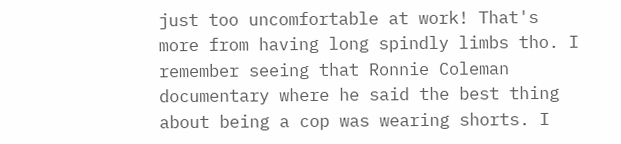just too uncomfortable at work! That's more from having long spindly limbs tho. I remember seeing that Ronnie Coleman documentary where he said the best thing about being a cop was wearing shorts. I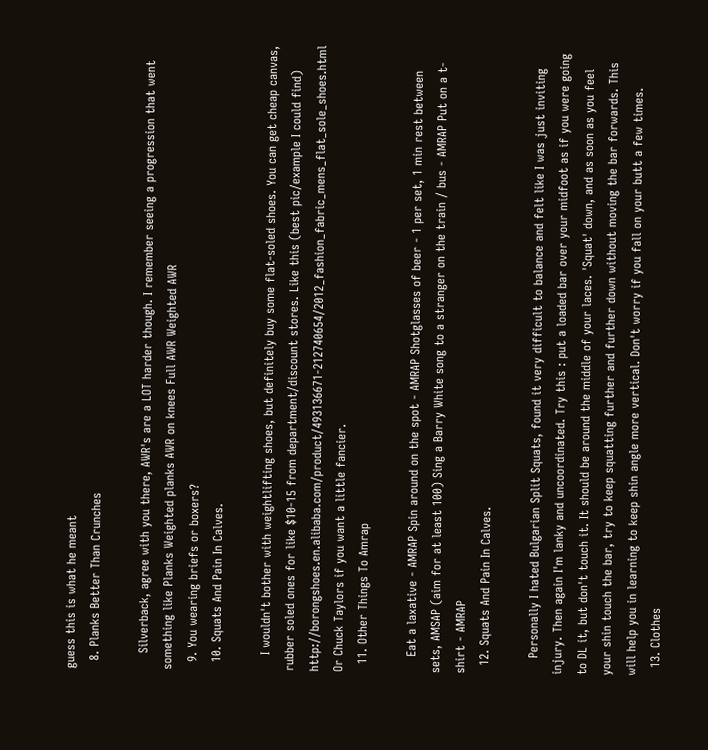guess this is what he meant
  8. Planks Better Than Crunches

    Silverback, agree with you there, AWR's are a LOT harder though. I remember seeing a progression that went something like Planks Weighted planks AWR on knees Full AWR Weighted AWR
  9. You wearing briefs or boxers?
  10. Squats And Pain In Calves.

    I wouldn't bother with weightlifting shoes, but definitely buy some flat-soled shoes. You can get cheap canvas, rubber soled ones for like $10-15 from department/discount stores. Like this (best pic/example I could find) http://borongshoes.en.alibaba.com/product/493136671-212740654/2012_fashion_fabric_mens_flat_sole_shoes.html Or Chuck Taylors if you want a little fancier.
  11. Other Things To Amrap

    Eat a laxative - AMRAP Spin around on the spot - AMRAP Shotglasses of beer - 1 per set, 1 min rest between sets, AMSAP (aim for at least 100) Sing a Barry White song to a stranger on the train / bus - AMRAP Put on a t-shirt - AMRAP
  12. Squats And Pain In Calves.

    Personally I hated Bulgarian Split Squats, found it very difficult to balance and felt like I was just inviting injury. Then again I'm lanky and uncoordinated. Try this : put a loaded bar over your midfoot as if you were going to DL it, but don't touch it. It should be around the middle of your laces. 'Squat' down, and as soon as you feel your shin touch the bar, try to keep squatting further and further down without moving the bar forwards. This will help you in learning to keep shin angle more vertical. Don't worry if you fall on your butt a few times.
  13. Clothes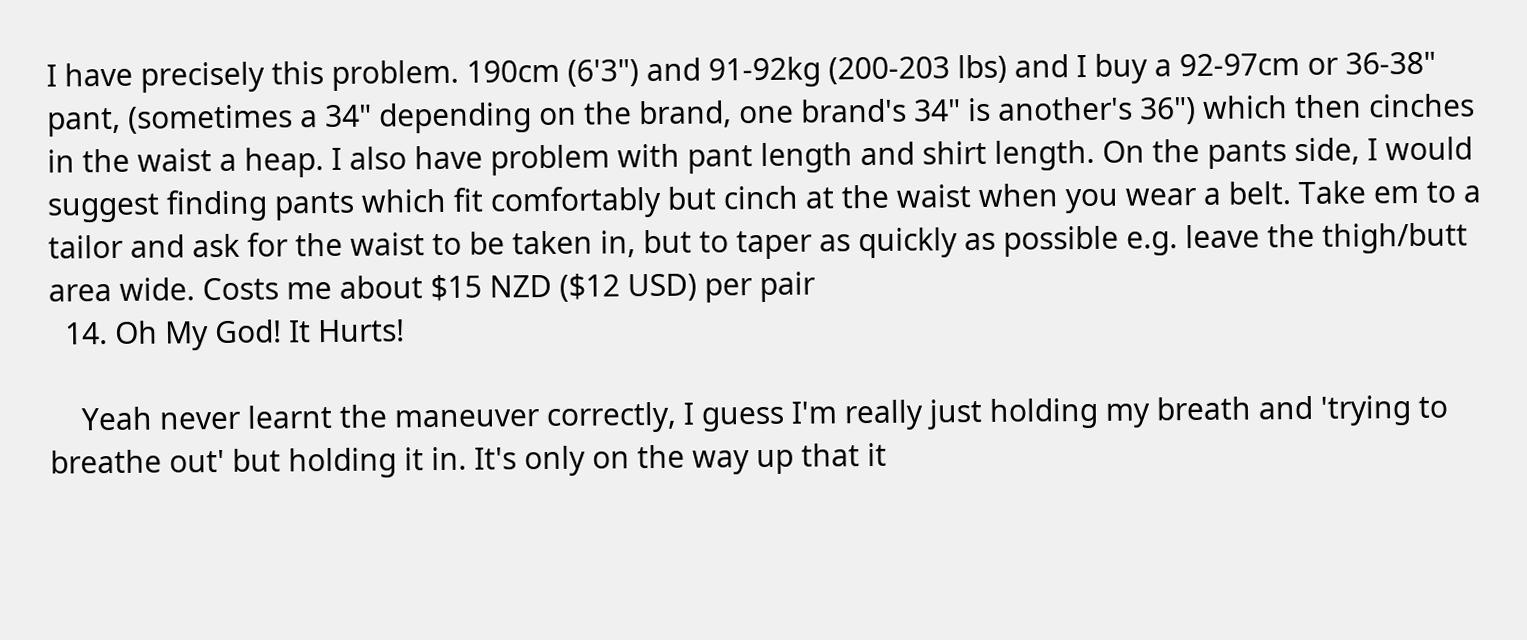I have precisely this problem. 190cm (6'3") and 91-92kg (200-203 lbs) and I buy a 92-97cm or 36-38" pant, (sometimes a 34" depending on the brand, one brand's 34" is another's 36") which then cinches in the waist a heap. I also have problem with pant length and shirt length. On the pants side, I would suggest finding pants which fit comfortably but cinch at the waist when you wear a belt. Take em to a tailor and ask for the waist to be taken in, but to taper as quickly as possible e.g. leave the thigh/butt area wide. Costs me about $15 NZD ($12 USD) per pair
  14. Oh My God! It Hurts!

    Yeah never learnt the maneuver correctly, I guess I'm really just holding my breath and 'trying to breathe out' but holding it in. It's only on the way up that it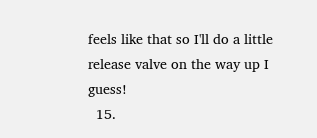feels like that so I'll do a little release valve on the way up I guess!
  15.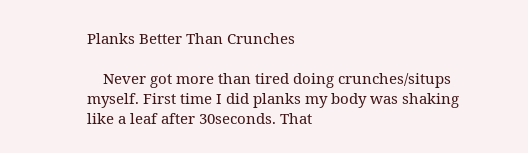Planks Better Than Crunches

    Never got more than tired doing crunches/situps myself. First time I did planks my body was shaking like a leaf after 30seconds. That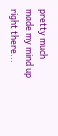pretty much made my mind up right there...